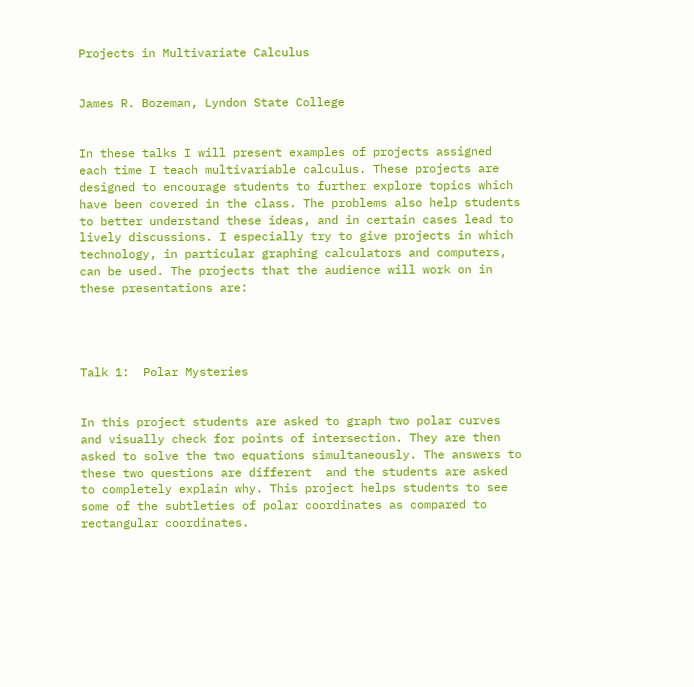Projects in Multivariate Calculus


James R. Bozeman, Lyndon State College


In these talks I will present examples of projects assigned each time I teach multivariable calculus. These projects are designed to encourage students to further explore topics which have been covered in the class. The problems also help students to better understand these ideas, and in certain cases lead to lively discussions. I especially try to give projects in which technology, in particular graphing calculators and computers, can be used. The projects that the audience will work on in these presentations are:




Talk 1:  Polar Mysteries


In this project students are asked to graph two polar curves and visually check for points of intersection. They are then asked to solve the two equations simultaneously. The answers to these two questions are different  and the students are asked to completely explain why. This project helps students to see some of the subtleties of polar coordinates as compared to rectangular coordinates.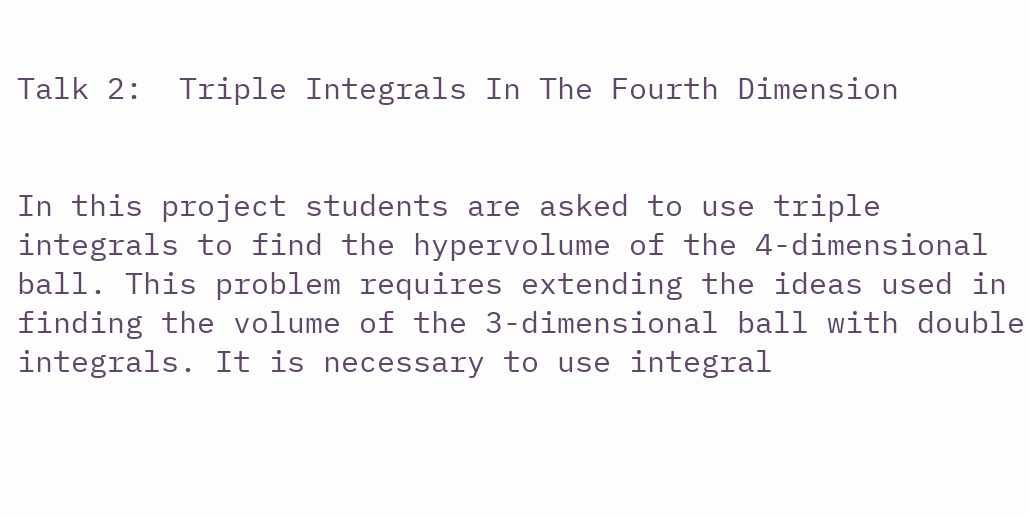Talk 2:  Triple Integrals In The Fourth Dimension


In this project students are asked to use triple integrals to find the hypervolume of the 4-dimensional ball. This problem requires extending the ideas used in finding the volume of the 3-dimensional ball with double integrals. It is necessary to use integral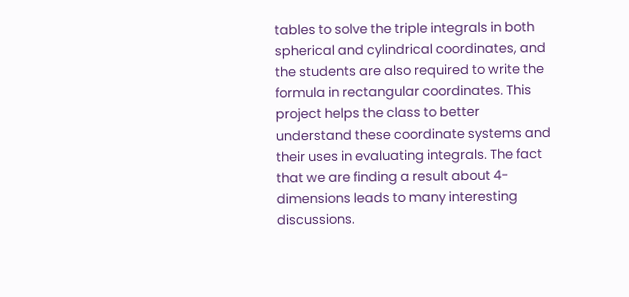tables to solve the triple integrals in both spherical and cylindrical coordinates, and the students are also required to write the formula in rectangular coordinates. This project helps the class to better understand these coordinate systems and their uses in evaluating integrals. The fact that we are finding a result about 4-dimensions leads to many interesting discussions.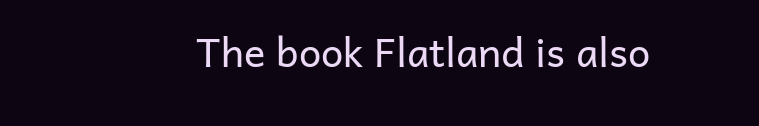The book Flatland is also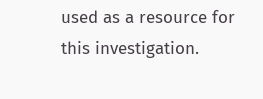used as a resource for this investigation.